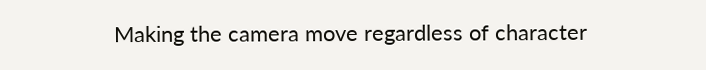Making the camera move regardless of character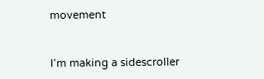movement


I’m making a sidescroller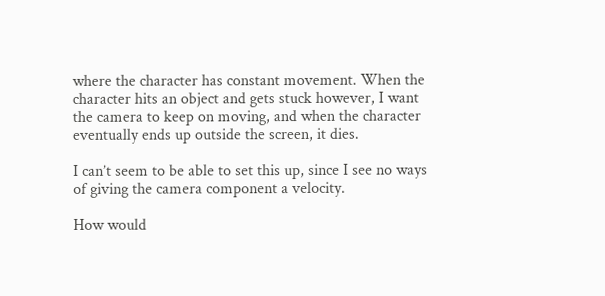where the character has constant movement. When the character hits an object and gets stuck however, I want the camera to keep on moving, and when the character eventually ends up outside the screen, it dies.

I can’t seem to be able to set this up, since I see no ways of giving the camera component a velocity.

How would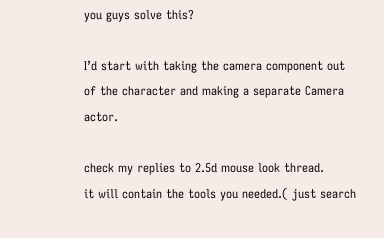you guys solve this?

I’d start with taking the camera component out of the character and making a separate Camera actor.

check my replies to 2.5d mouse look thread.
it will contain the tools you needed.( just search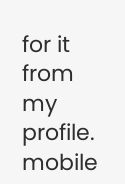for it from my profile. mobile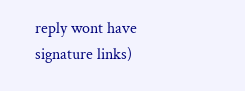reply wont have signature links)